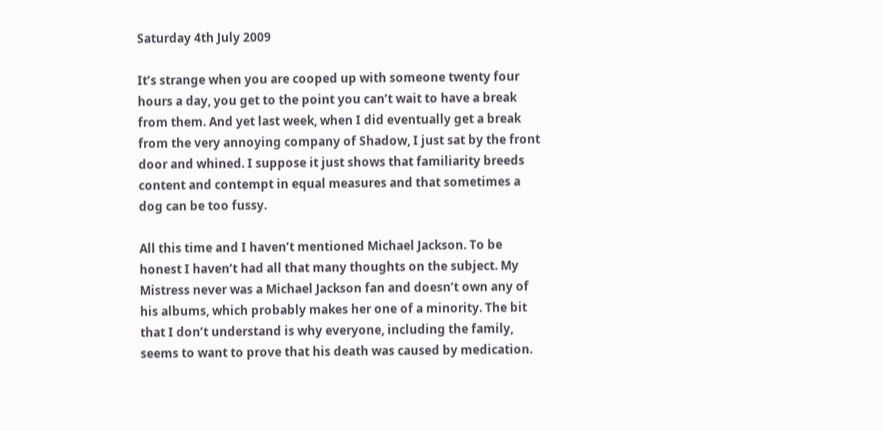Saturday 4th July 2009

It’s strange when you are cooped up with someone twenty four hours a day, you get to the point you can’t wait to have a break from them. And yet last week, when I did eventually get a break from the very annoying company of Shadow, I just sat by the front door and whined. I suppose it just shows that familiarity breeds content and contempt in equal measures and that sometimes a dog can be too fussy.

All this time and I haven’t mentioned Michael Jackson. To be honest I haven’t had all that many thoughts on the subject. My Mistress never was a Michael Jackson fan and doesn’t own any of his albums, which probably makes her one of a minority. The bit that I don’t understand is why everyone, including the family, seems to want to prove that his death was caused by medication.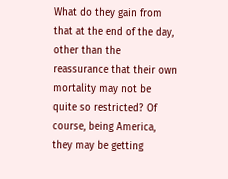What do they gain from that at the end of the day, other than the reassurance that their own mortality may not be quite so restricted? Of course, being America, they may be getting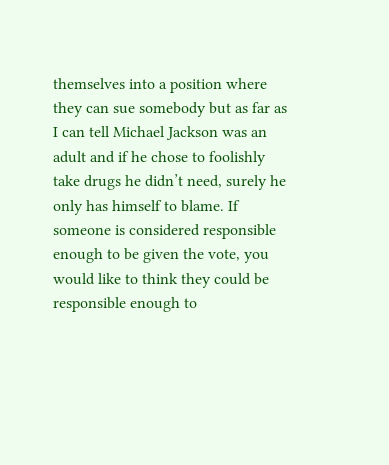themselves into a position where they can sue somebody but as far as I can tell Michael Jackson was an adult and if he chose to foolishly take drugs he didn’t need, surely he only has himself to blame. If someone is considered responsible enough to be given the vote, you would like to think they could be responsible enough to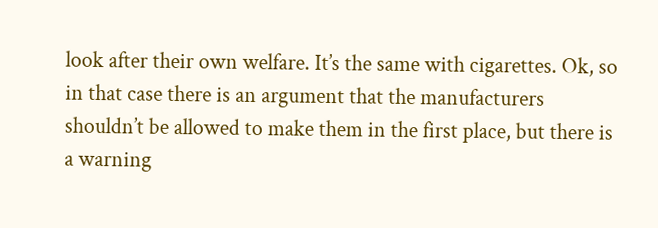look after their own welfare. It’s the same with cigarettes. Ok, so in that case there is an argument that the manufacturers shouldn’t be allowed to make them in the first place, but there is a warning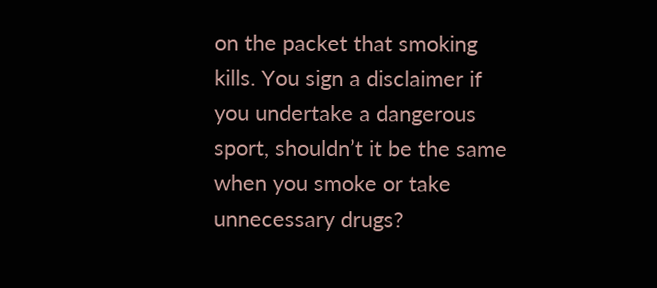on the packet that smoking kills. You sign a disclaimer if you undertake a dangerous sport, shouldn’t it be the same when you smoke or take unnecessary drugs?